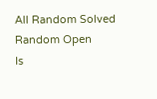All Random Solved Random Open
Is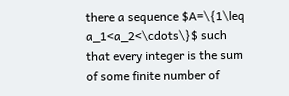there a sequence $A=\{1\leq a_1<a_2<\cdots\}$ such that every integer is the sum of some finite number of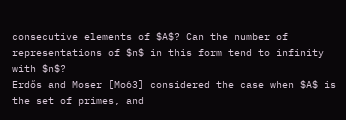consecutive elements of $A$? Can the number of representations of $n$ in this form tend to infinity with $n$?
Erdős and Moser [Mo63] considered the case when $A$ is the set of primes, and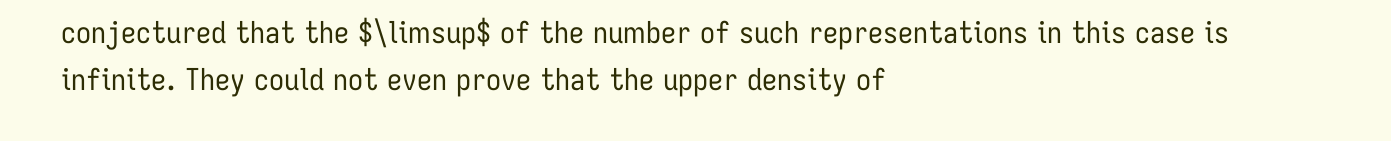conjectured that the $\limsup$ of the number of such representations in this case is infinite. They could not even prove that the upper density of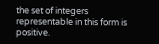the set of integers representable in this form is positive.